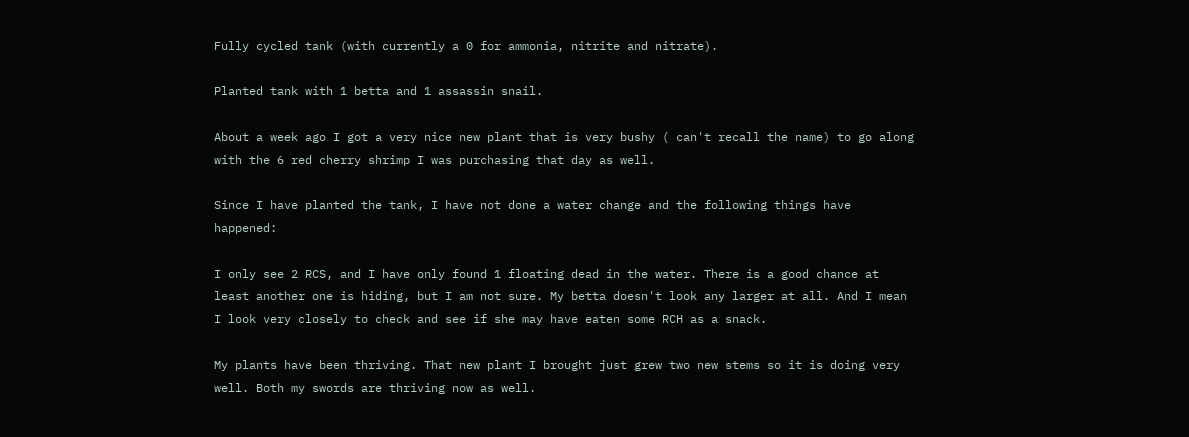Fully cycled tank (with currently a 0 for ammonia, nitrite and nitrate).

Planted tank with 1 betta and 1 assassin snail.

About a week ago I got a very nice new plant that is very bushy ( can't recall the name) to go along with the 6 red cherry shrimp I was purchasing that day as well.

Since I have planted the tank, I have not done a water change and the following things have happened:

I only see 2 RCS, and I have only found 1 floating dead in the water. There is a good chance at least another one is hiding, but I am not sure. My betta doesn't look any larger at all. And I mean I look very closely to check and see if she may have eaten some RCH as a snack.

My plants have been thriving. That new plant I brought just grew two new stems so it is doing very well. Both my swords are thriving now as well.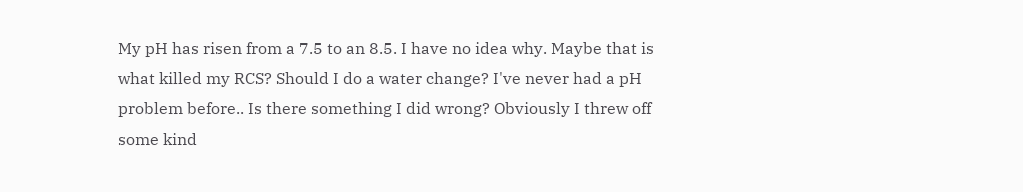My pH has risen from a 7.5 to an 8.5. I have no idea why. Maybe that is what killed my RCS? Should I do a water change? I've never had a pH problem before.. Is there something I did wrong? Obviously I threw off some kind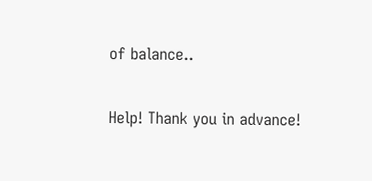of balance..

Help! Thank you in advance!